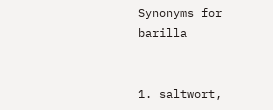Synonyms for barilla


1. saltwort,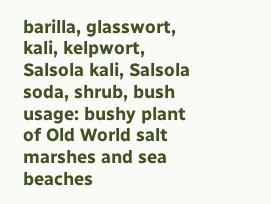barilla, glasswort, kali, kelpwort, Salsola kali, Salsola soda, shrub, bush
usage: bushy plant of Old World salt marshes and sea beaches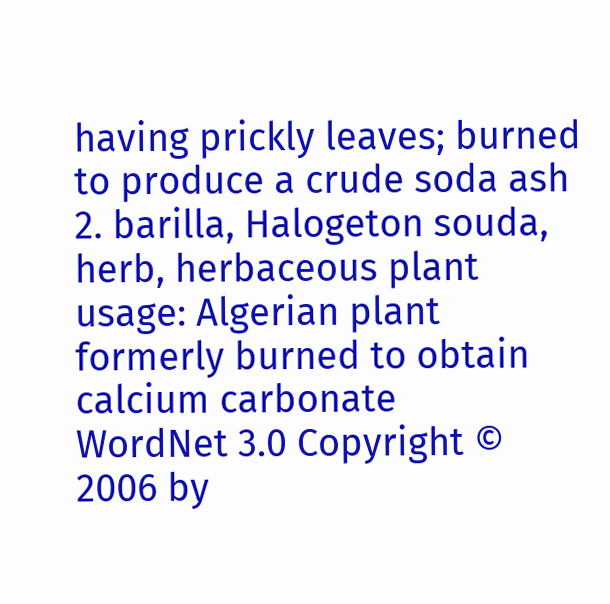having prickly leaves; burned to produce a crude soda ash
2. barilla, Halogeton souda, herb, herbaceous plant
usage: Algerian plant formerly burned to obtain calcium carbonate
WordNet 3.0 Copyright © 2006 by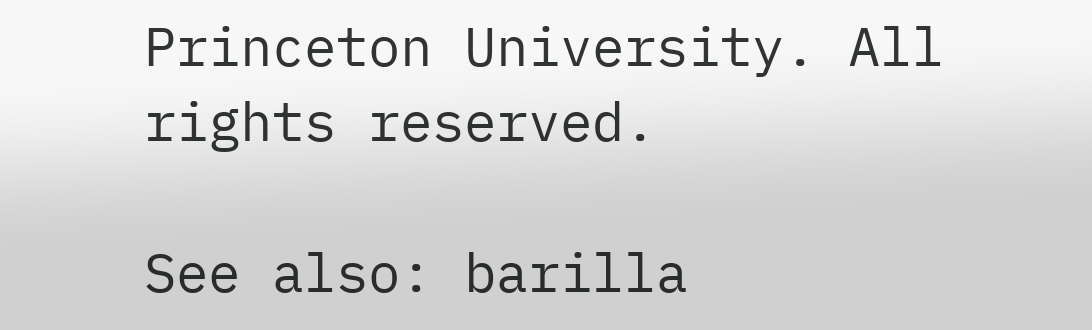Princeton University. All rights reserved.

See also: barilla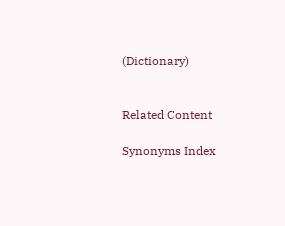(Dictionary)


Related Content

Synonyms Index